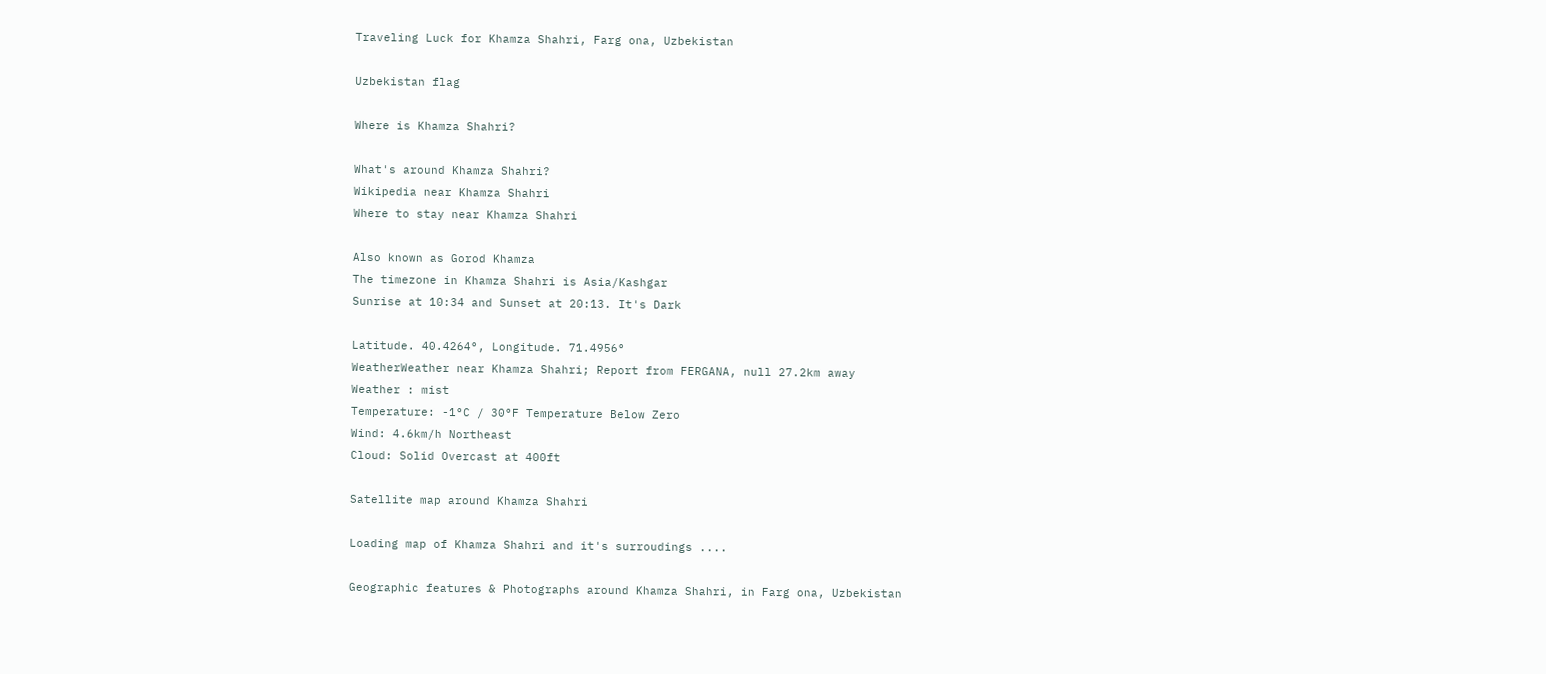Traveling Luck for Khamza Shahri, Farg ona, Uzbekistan

Uzbekistan flag

Where is Khamza Shahri?

What's around Khamza Shahri?
Wikipedia near Khamza Shahri
Where to stay near Khamza Shahri

Also known as Gorod Khamza
The timezone in Khamza Shahri is Asia/Kashgar
Sunrise at 10:34 and Sunset at 20:13. It's Dark

Latitude. 40.4264°, Longitude. 71.4956°
WeatherWeather near Khamza Shahri; Report from FERGANA, null 27.2km away
Weather : mist
Temperature: -1°C / 30°F Temperature Below Zero
Wind: 4.6km/h Northeast
Cloud: Solid Overcast at 400ft

Satellite map around Khamza Shahri

Loading map of Khamza Shahri and it's surroudings ....

Geographic features & Photographs around Khamza Shahri, in Farg ona, Uzbekistan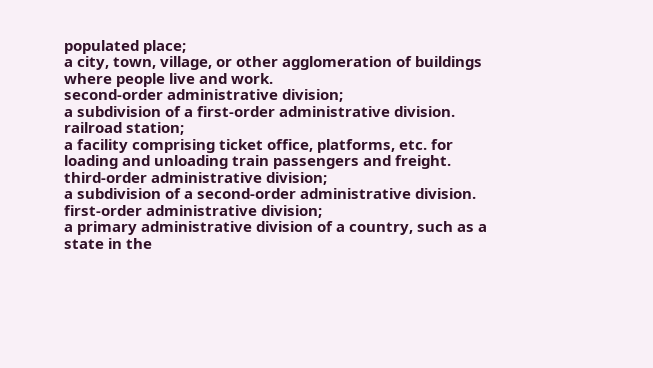populated place;
a city, town, village, or other agglomeration of buildings where people live and work.
second-order administrative division;
a subdivision of a first-order administrative division.
railroad station;
a facility comprising ticket office, platforms, etc. for loading and unloading train passengers and freight.
third-order administrative division;
a subdivision of a second-order administrative division.
first-order administrative division;
a primary administrative division of a country, such as a state in the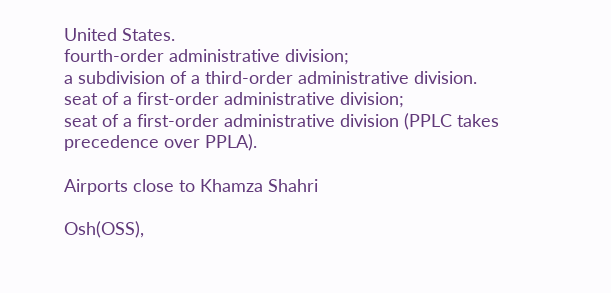United States.
fourth-order administrative division;
a subdivision of a third-order administrative division.
seat of a first-order administrative division;
seat of a first-order administrative division (PPLC takes precedence over PPLA).

Airports close to Khamza Shahri

Osh(OSS),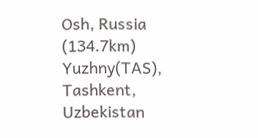Osh, Russia (134.7km)
Yuzhny(TAS), Tashkent, Uzbekistan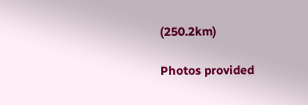(250.2km)

Photos provided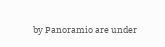by Panoramio are under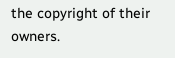the copyright of their owners.